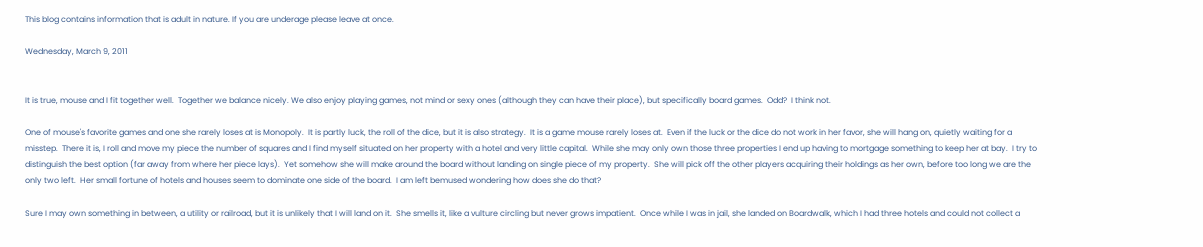This blog contains information that is adult in nature. If you are underage please leave at once.

Wednesday, March 9, 2011


It is true, mouse and I fit together well.  Together we balance nicely. We also enjoy playing games, not mind or sexy ones (although they can have their place), but specifically board games.  Odd?  I think not.

One of mouse's favorite games and one she rarely loses at is Monopoly.  It is partly luck, the roll of the dice, but it is also strategy.  It is a game mouse rarely loses at.  Even if the luck or the dice do not work in her favor, she will hang on, quietly waiting for a misstep.  There it is, I roll and move my piece the number of squares and I find myself situated on her property with a hotel and very little capital.  While she may only own those three properties I end up having to mortgage something to keep her at bay.  I try to distinguish the best option (far away from where her piece lays).  Yet somehow she will make around the board without landing on single piece of my property.  She will pick off the other players acquiring their holdings as her own, before too long we are the only two left.  Her small fortune of hotels and houses seem to dominate one side of the board.  I am left bemused wondering how does she do that?

Sure I may own something in between, a utility or railroad, but it is unlikely that I will land on it.  She smells it, like a vulture circling but never grows impatient.  Once while I was in jail, she landed on Boardwalk, which I had three hotels and could not collect a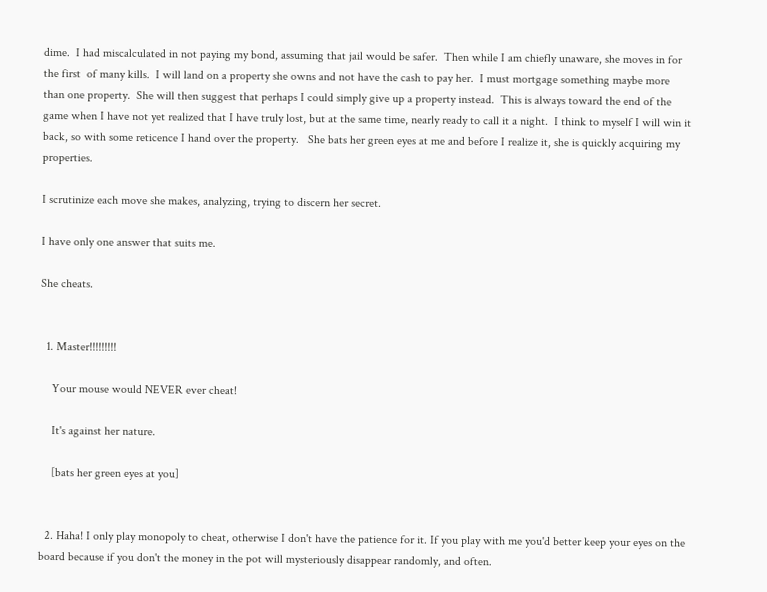dime.  I had miscalculated in not paying my bond, assuming that jail would be safer.  Then while I am chiefly unaware, she moves in for the first  of many kills.  I will land on a property she owns and not have the cash to pay her.  I must mortgage something maybe more than one property.  She will then suggest that perhaps I could simply give up a property instead.  This is always toward the end of the game when I have not yet realized that I have truly lost, but at the same time, nearly ready to call it a night.  I think to myself I will win it back, so with some reticence I hand over the property.   She bats her green eyes at me and before I realize it, she is quickly acquiring my properties.

I scrutinize each move she makes, analyzing, trying to discern her secret.

I have only one answer that suits me.

She cheats.


  1. Master!!!!!!!!!

    Your mouse would NEVER ever cheat!

    It's against her nature.

    [bats her green eyes at you]


  2. Haha! I only play monopoly to cheat, otherwise I don't have the patience for it. If you play with me you'd better keep your eyes on the board because if you don't the money in the pot will mysteriously disappear randomly, and often.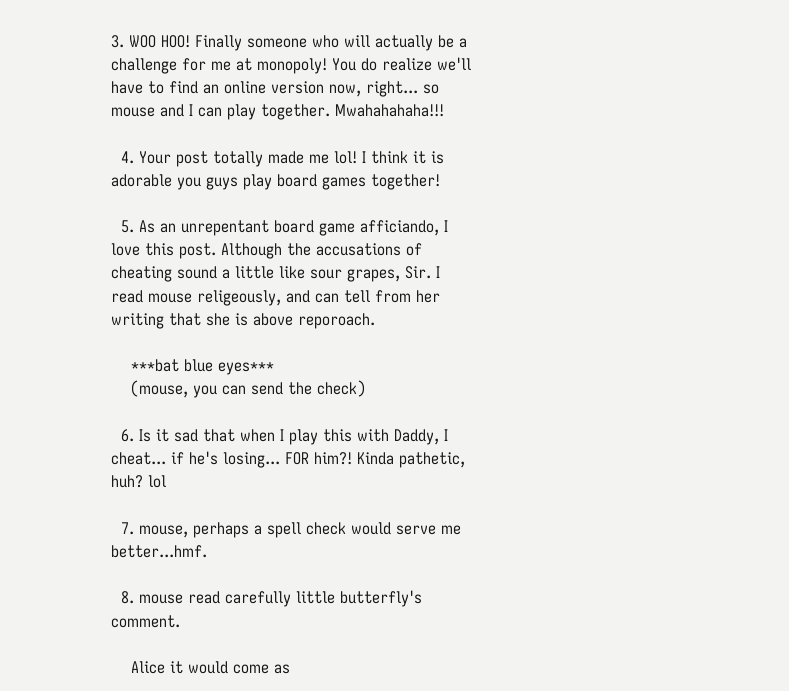3. WOO HOO! Finally someone who will actually be a challenge for me at monopoly! You do realize we'll have to find an online version now, right... so mouse and I can play together. Mwahahahaha!!!

  4. Your post totally made me lol! I think it is adorable you guys play board games together!

  5. As an unrepentant board game afficiando, I love this post. Although the accusations of cheating sound a little like sour grapes, Sir. I read mouse religeously, and can tell from her writing that she is above reporoach.

    ***bat blue eyes***
    (mouse, you can send the check)

  6. Is it sad that when I play this with Daddy, I cheat... if he's losing... FOR him?! Kinda pathetic, huh? lol

  7. mouse, perhaps a spell check would serve me better...hmf.

  8. mouse read carefully little butterfly's comment.

    Alice it would come as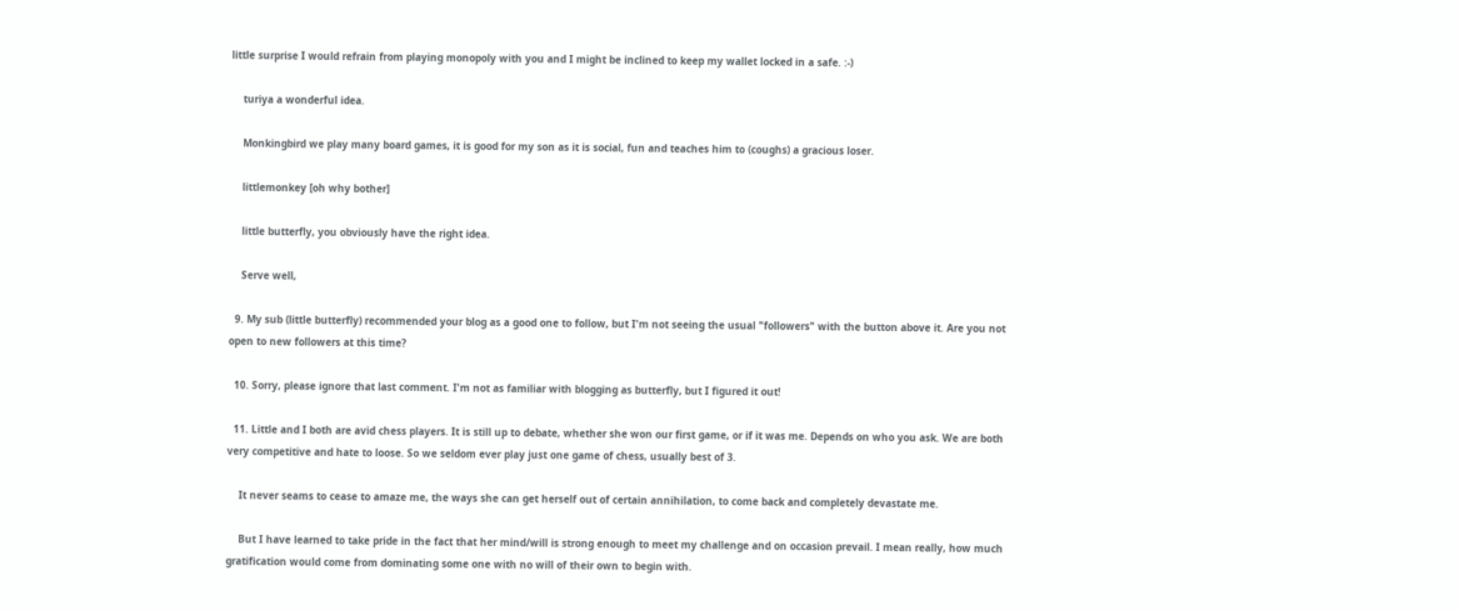little surprise I would refrain from playing monopoly with you and I might be inclined to keep my wallet locked in a safe. :-)

    turiya a wonderful idea.

    Monkingbird we play many board games, it is good for my son as it is social, fun and teaches him to (coughs) a gracious loser.

    littlemonkey [oh why bother]

    little butterfly, you obviously have the right idea.

    Serve well,

  9. My sub (little butterfly) recommended your blog as a good one to follow, but I'm not seeing the usual "followers" with the button above it. Are you not open to new followers at this time?

  10. Sorry, please ignore that last comment. I'm not as familiar with blogging as butterfly, but I figured it out!

  11. Little and I both are avid chess players. It is still up to debate, whether she won our first game, or if it was me. Depends on who you ask. We are both very competitive and hate to loose. So we seldom ever play just one game of chess, usually best of 3.

    It never seams to cease to amaze me, the ways she can get herself out of certain annihilation, to come back and completely devastate me.

    But I have learned to take pride in the fact that her mind/will is strong enough to meet my challenge and on occasion prevail. I mean really, how much gratification would come from dominating some one with no will of their own to begin with.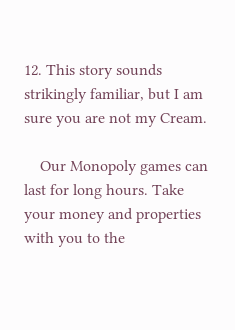12. This story sounds strikingly familiar, but I am sure you are not my Cream.

    Our Monopoly games can last for long hours. Take your money and properties with you to the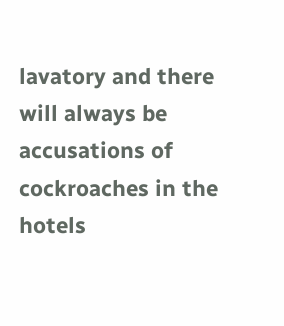lavatory and there will always be accusations of cockroaches in the hotels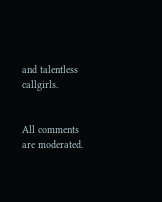and talentless callgirls.


All comments are moderated.